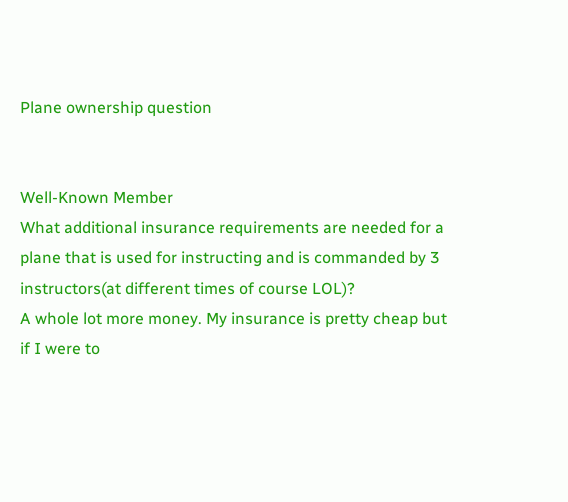Plane ownership question


Well-Known Member
What additional insurance requirements are needed for a plane that is used for instructing and is commanded by 3 instructors(at different times of course LOL)?
A whole lot more money. My insurance is pretty cheap but if I were to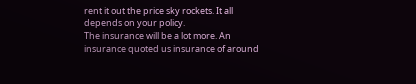rent it out the price sky rockets. It all depends on your policy.
The insurance will be a lot more. An insurance quoted us insurance of around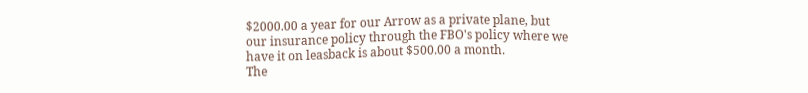$2000.00 a year for our Arrow as a private plane, but our insurance policy through the FBO's policy where we have it on leasback is about $500.00 a month.
The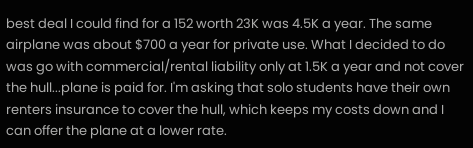best deal I could find for a 152 worth 23K was 4.5K a year. The same airplane was about $700 a year for private use. What I decided to do was go with commercial/rental liability only at 1.5K a year and not cover the hull...plane is paid for. I'm asking that solo students have their own renters insurance to cover the hull, which keeps my costs down and I can offer the plane at a lower rate.